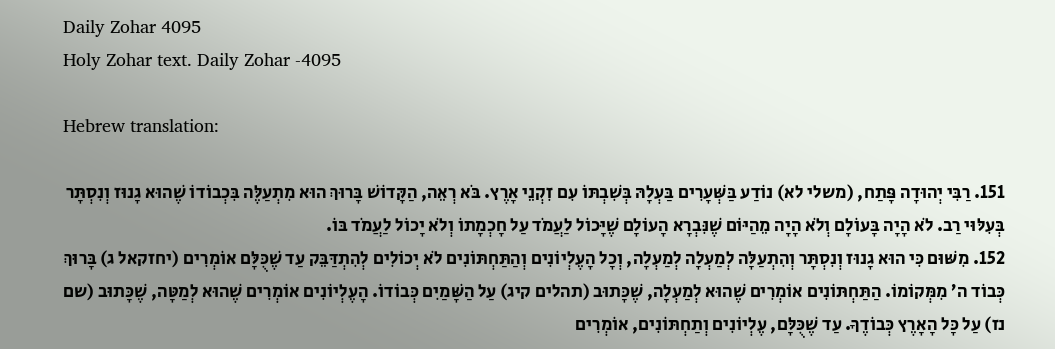Daily Zohar 4095
Holy Zohar text. Daily Zohar -4095

Hebrew translation:

151. רַבִּי יְהוּדָה פָּתַח, (משלי לא) נוֹדַע בַּשְּׁעָרִים בַּעְלָהּ בְּשִׁבְתּוֹ עִם זִקְנֵי אָרֶץ. בֹּא רְאֵה, הַקָּדוֹשׁ בָּרוּךְ הוּא מִתְעַלֶּה בִּכְבוֹדוֹ שֶׁהוּא גָנוּז וְנִסְתָּר בְּעִלּוּי רַב. לֹא הָיָה בָּעוֹלָם וְלֹא הָיָה מֵהַיּוֹם שֶׁנִּבְרָא הָעוֹלָם שֶׁיָּכוֹל לַעֲמֹד עַל חָכְמָתוֹ וְלֹא יָכוֹל לַעֲמֹד בּוֹ.
152. מִשּׁוּם כִּי הוּא גָנוּז וְנִסְתָּר וְהִתְעַלָּה לְמַעְלָה לְמַעְלָה, וְכָל הָעֶלְיוֹנִים וְהַתַּחְתּוֹנִים לֹא יְכוֹלִים לְהִתְדַּבֵּק עַד שֶׁכֻּלָּם אוֹמְרִים (יחזקאל ג) בָּרוּךְ כְּבוֹד ה’ מִמְּקוֹמוֹ. הַתַּחְתּוֹנִים אוֹמְרִים שֶׁהוּא לְמַעְלָה, שֶׁכָּתוּב (תהלים קיג) עַל הַשָּׁמַיִם כְּבוֹדוֹ. הָעֶלְיוֹנִים אוֹמְרִים שֶׁהוּא לְמַטָּה, שֶׁכָּתוּב (שם נז) עַל כָּל הָאָרֶץ כְּבוֹדֶךָ. עַד שֶׁכֻּלָּם, עֶלְיוֹנִים וְתַחְתּוֹנִים, אוֹמְרִים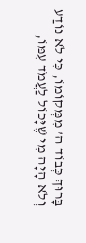בָּרוּךְ כְּבוֹד ה’ מִמְּקוֹמוֹ, כִּי לֹא נוֹדַע וְלֹא הָיָה מִי שֶׁיָּכוֹל לַעֲמֹד עִמּוֹ,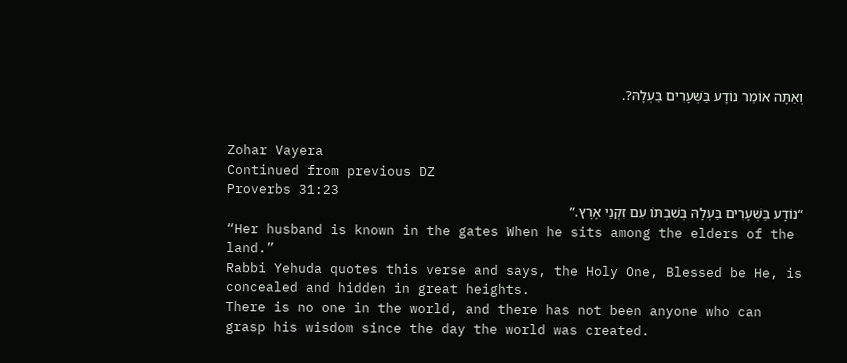וְאַתָּה אוֹמֵר נוֹדָע בַּשְּׁעָרִים בַּעְלָהּ?.


Zohar Vayera
Continued from previous DZ
Proverbs 31:23
“נוֹדָע בַּשְּׁעָרִים בַּעְלָהּ בְּשִׁבְתּוֹ עִם זִקְנֵי אָרֶץ.”
“Her husband is known in the gates When he sits among the elders of the land.”
Rabbi Yehuda quotes this verse and says, the Holy One, Blessed be He, is concealed and hidden in great heights.
There is no one in the world, and there has not been anyone who can grasp his wisdom since the day the world was created.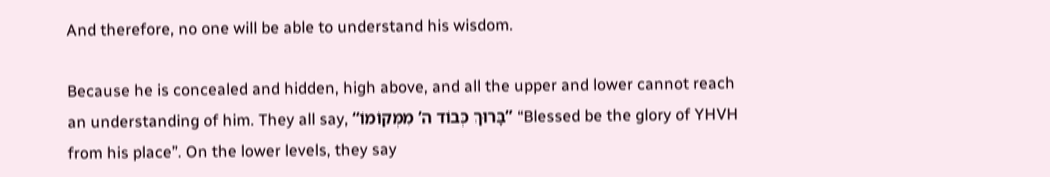And therefore, no one will be able to understand his wisdom.

Because he is concealed and hidden, high above, and all the upper and lower cannot reach an understanding of him. They all say, “בָּרוּךְ כְּבוֹד ה’ מִמְּקוֹמוֹ” “Blessed be the glory of YHVH from his place”. On the lower levels, they say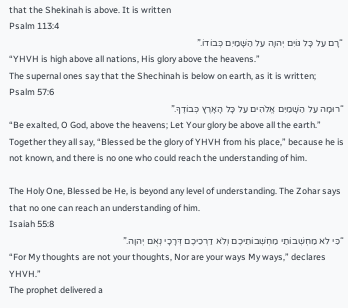that the Shekinah is above. It is written
Psalm 113:4
“רָם עַל כָּל גּוֹיִם יְהוָה עַל הַשָּׁמַיִם כְּבוֹדוֹ.”
“YHVH is high above all nations, His glory above the heavens.”
The supernal ones say that the Shechinah is below on earth, as it is written;
Psalm 57:6
“רוּמָה עַל הַשָּׁמַיִם אֱלֹהִים עַל כָּל הָאָרֶץ כְּבוֹדֶךָ.”
“Be exalted, O God, above the heavens; Let Your glory be above all the earth.”
Together they all say, “Blessed be the glory of YHVH from his place,” because he is not known, and there is no one who could reach the understanding of him.

The Holy One, Blessed be He, is beyond any level of understanding. The Zohar says that no one can reach an understanding of him.
Isaiah 55:8
“כִּי לֹא מַחְשְׁבוֹתַי מַחְשְׁבוֹתֵיכֶם וְלֹא דַרְכֵיכֶם דְּרָכָי נְאֻם יְהוָה.”
“For My thoughts are not your thoughts, Nor are your ways My ways,” declares YHVH.”
The prophet delivered a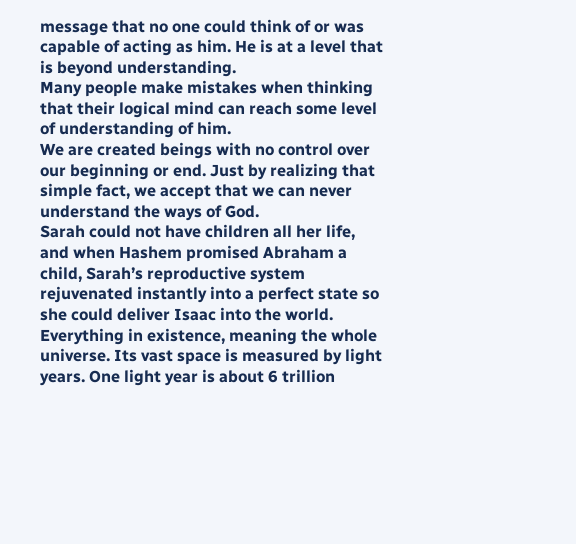message that no one could think of or was capable of acting as him. He is at a level that is beyond understanding.
Many people make mistakes when thinking that their logical mind can reach some level of understanding of him.
We are created beings with no control over our beginning or end. Just by realizing that simple fact, we accept that we can never understand the ways of God.
Sarah could not have children all her life, and when Hashem promised Abraham a child, Sarah’s reproductive system rejuvenated instantly into a perfect state so she could deliver Isaac into the world.
Everything in existence, meaning the whole universe. Its vast space is measured by light years. One light year is about 6 trillion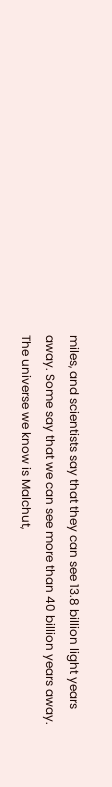miles, and scientists say that they can see 13.8 billion light years away. Some say that we can see more than 40 billion years away.
The universe we know is Malchut,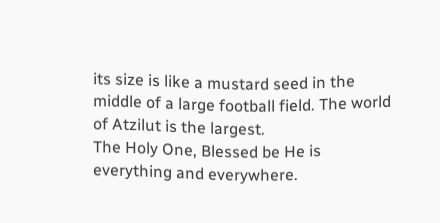its size is like a mustard seed in the middle of a large football field. The world of Atzilut is the largest.
The Holy One, Blessed be He is everything and everywhere.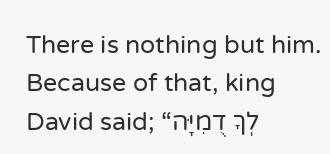There is nothing but him. Because of that, king David said; “לְךָ דֻמִיָּה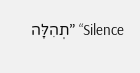תְהִלָּה” “Silence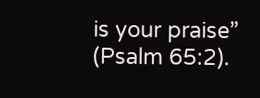is your praise” (Psalm 65:2).